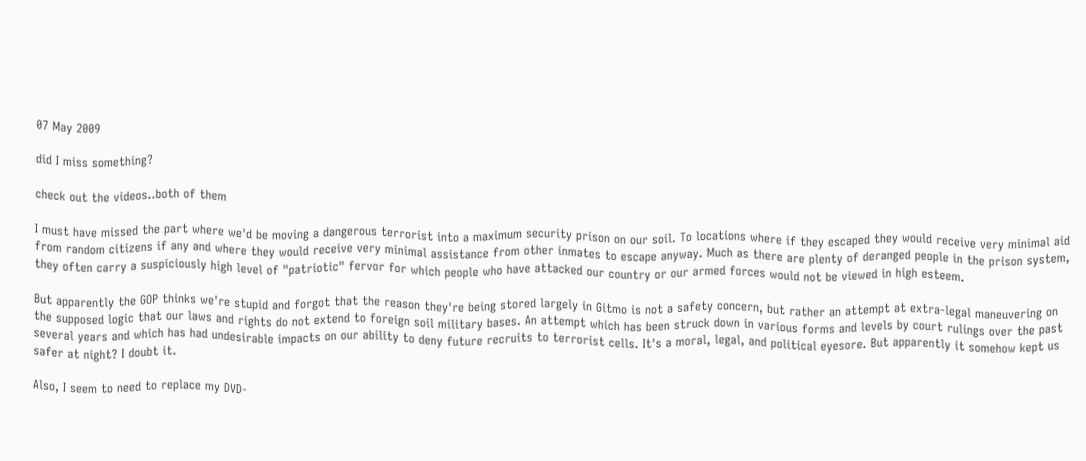07 May 2009

did I miss something?

check out the videos..both of them

I must have missed the part where we'd be moving a dangerous terrorist into a maximum security prison on our soil. To locations where if they escaped they would receive very minimal aid from random citizens if any and where they would receive very minimal assistance from other inmates to escape anyway. Much as there are plenty of deranged people in the prison system, they often carry a suspiciously high level of "patriotic" fervor for which people who have attacked our country or our armed forces would not be viewed in high esteem.

But apparently the GOP thinks we're stupid and forgot that the reason they're being stored largely in Gitmo is not a safety concern, but rather an attempt at extra-legal maneuvering on the supposed logic that our laws and rights do not extend to foreign soil military bases. An attempt which has been struck down in various forms and levels by court rulings over the past several years and which has had undesirable impacts on our ability to deny future recruits to terrorist cells. It's a moral, legal, and political eyesore. But apparently it somehow kept us safer at night? I doubt it.

Also, I seem to need to replace my DVD-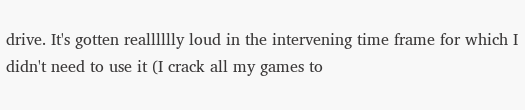drive. It's gotten realllllly loud in the intervening time frame for which I didn't need to use it (I crack all my games to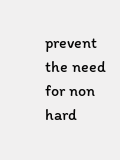prevent the need for non hard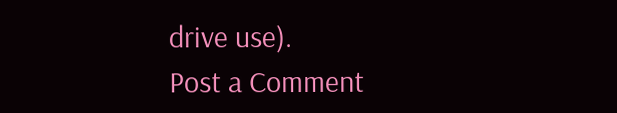drive use).
Post a Comment